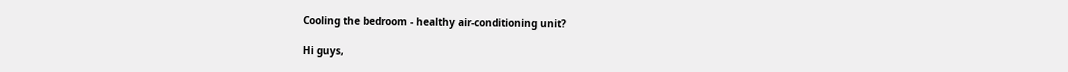Cooling the bedroom - healthy air-conditioning unit?

Hi guys,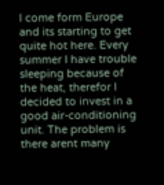I come form Europe and its starting to get quite hot here. Every summer I have trouble sleeping because of the heat, therefor I decided to invest in a good air-conditioning unit. The problem is there arent many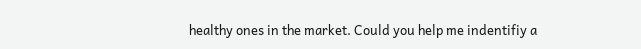healthy ones in the market. Could you help me indentifiy a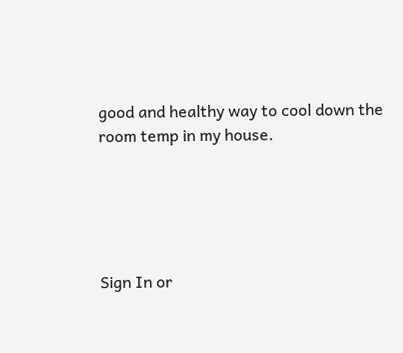good and healthy way to cool down the room temp in my house.





Sign In or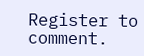Register to comment.